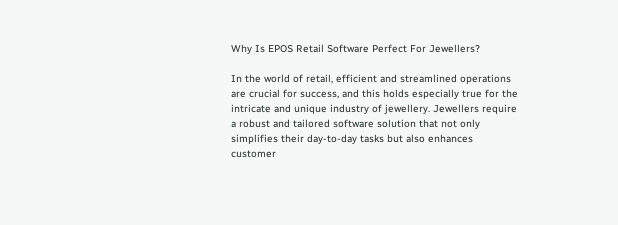Why Is EPOS Retail Software Perfect For Jewellers?

In the world of retail, efficient and streamlined operations are crucial for success, and this holds especially true for the intricate and unique industry of jewellery. Jewellers require a robust and tailored software solution that not only simplifies their day-to-day tasks but also enhances customer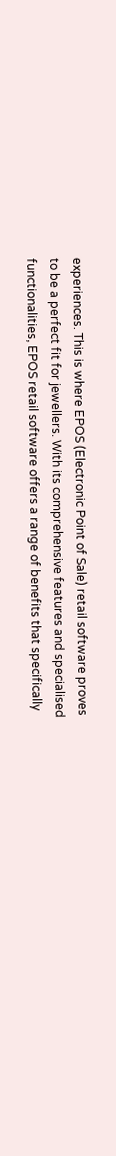experiences. This is where EPOS (Electronic Point of Sale) retail software proves to be a perfect fit for jewellers. With its comprehensive features and specialised functionalities, EPOS retail software offers a range of benefits that specifically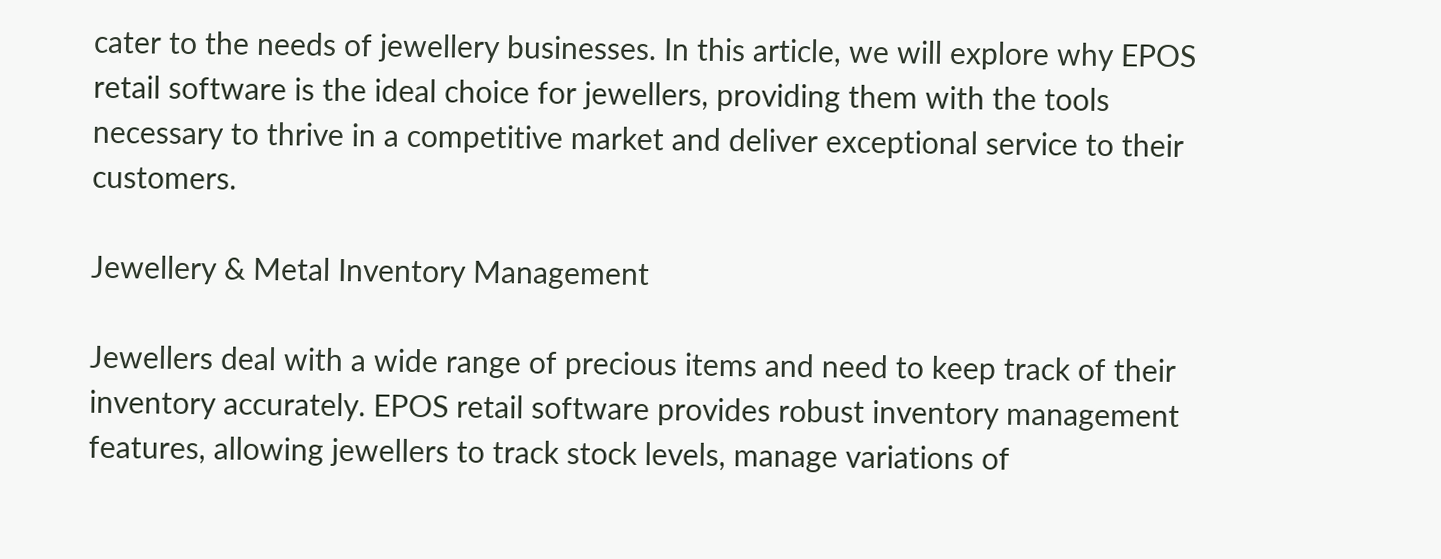cater to the needs of jewellery businesses. In this article, we will explore why EPOS retail software is the ideal choice for jewellers, providing them with the tools necessary to thrive in a competitive market and deliver exceptional service to their customers.

Jewellery & Metal Inventory Management

Jewellers deal with a wide range of precious items and need to keep track of their inventory accurately. EPOS retail software provides robust inventory management features, allowing jewellers to track stock levels, manage variations of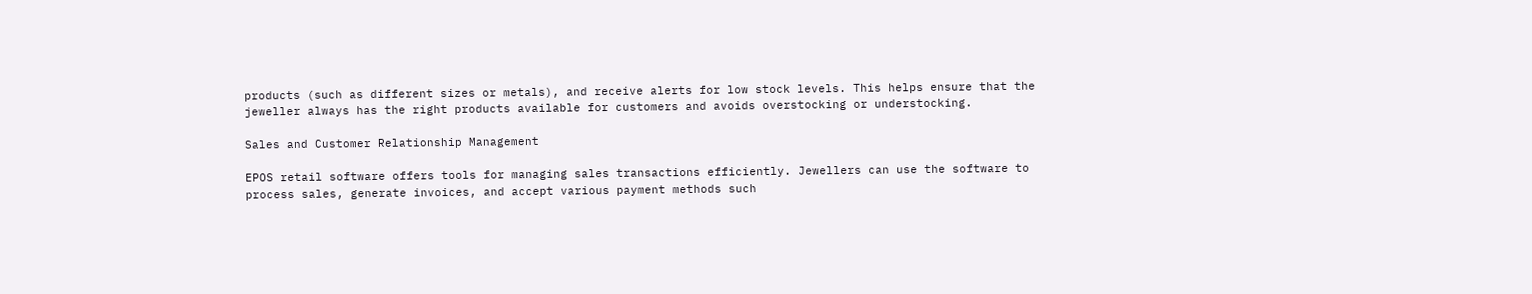products (such as different sizes or metals), and receive alerts for low stock levels. This helps ensure that the jeweller always has the right products available for customers and avoids overstocking or understocking.

Sales and Customer Relationship Management

EPOS retail software offers tools for managing sales transactions efficiently. Jewellers can use the software to process sales, generate invoices, and accept various payment methods such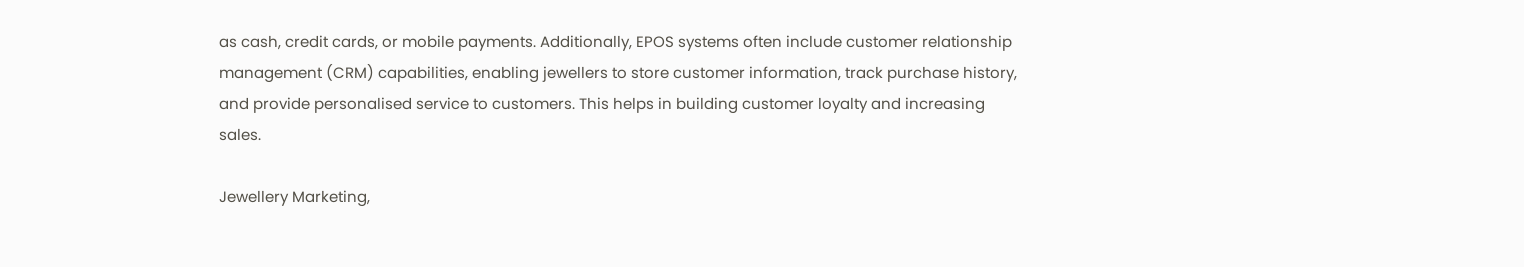as cash, credit cards, or mobile payments. Additionally, EPOS systems often include customer relationship management (CRM) capabilities, enabling jewellers to store customer information, track purchase history, and provide personalised service to customers. This helps in building customer loyalty and increasing sales.

Jewellery Marketing,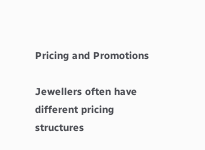Pricing and Promotions

Jewellers often have different pricing structures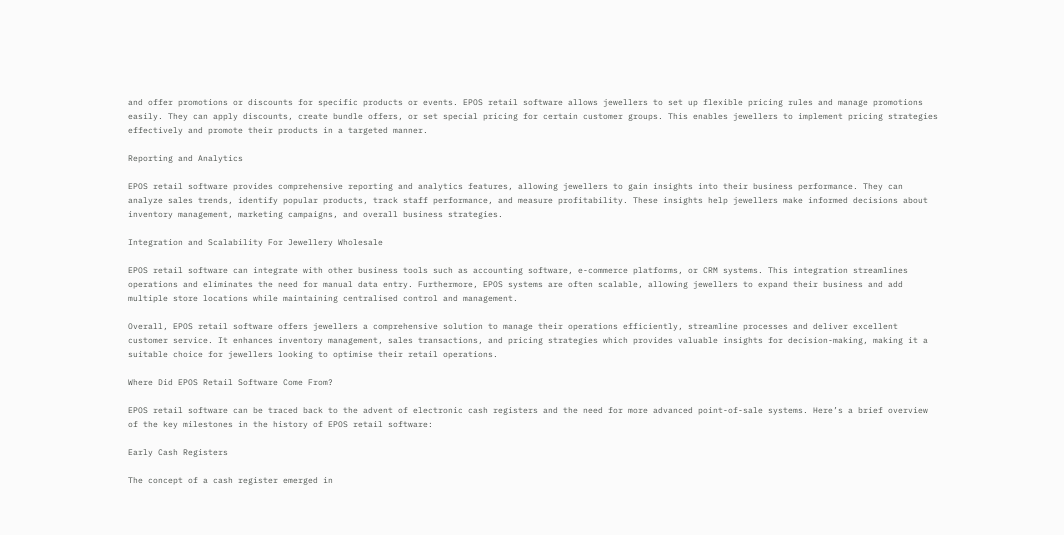and offer promotions or discounts for specific products or events. EPOS retail software allows jewellers to set up flexible pricing rules and manage promotions easily. They can apply discounts, create bundle offers, or set special pricing for certain customer groups. This enables jewellers to implement pricing strategies effectively and promote their products in a targeted manner.

Reporting and Analytics

EPOS retail software provides comprehensive reporting and analytics features, allowing jewellers to gain insights into their business performance. They can analyze sales trends, identify popular products, track staff performance, and measure profitability. These insights help jewellers make informed decisions about inventory management, marketing campaigns, and overall business strategies.

Integration and Scalability For Jewellery Wholesale

EPOS retail software can integrate with other business tools such as accounting software, e-commerce platforms, or CRM systems. This integration streamlines operations and eliminates the need for manual data entry. Furthermore, EPOS systems are often scalable, allowing jewellers to expand their business and add multiple store locations while maintaining centralised control and management.

Overall, EPOS retail software offers jewellers a comprehensive solution to manage their operations efficiently, streamline processes and deliver excellent customer service. It enhances inventory management, sales transactions, and pricing strategies which provides valuable insights for decision-making, making it a suitable choice for jewellers looking to optimise their retail operations.

Where Did EPOS Retail Software Come From?

EPOS retail software can be traced back to the advent of electronic cash registers and the need for more advanced point-of-sale systems. Here’s a brief overview of the key milestones in the history of EPOS retail software:

Early Cash Registers

The concept of a cash register emerged in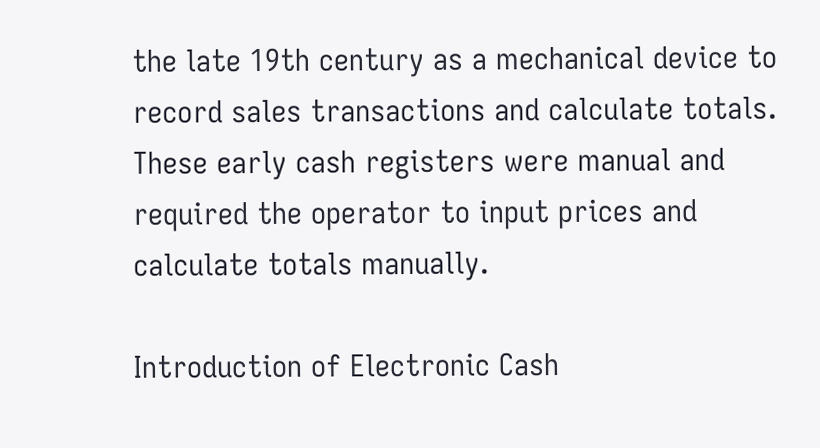the late 19th century as a mechanical device to record sales transactions and calculate totals. These early cash registers were manual and required the operator to input prices and calculate totals manually.

Introduction of Electronic Cash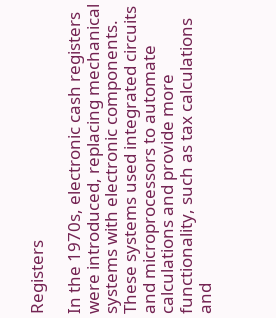Registers

In the 1970s, electronic cash registers were introduced, replacing mechanical systems with electronic components. These systems used integrated circuits and microprocessors to automate calculations and provide more functionality, such as tax calculations and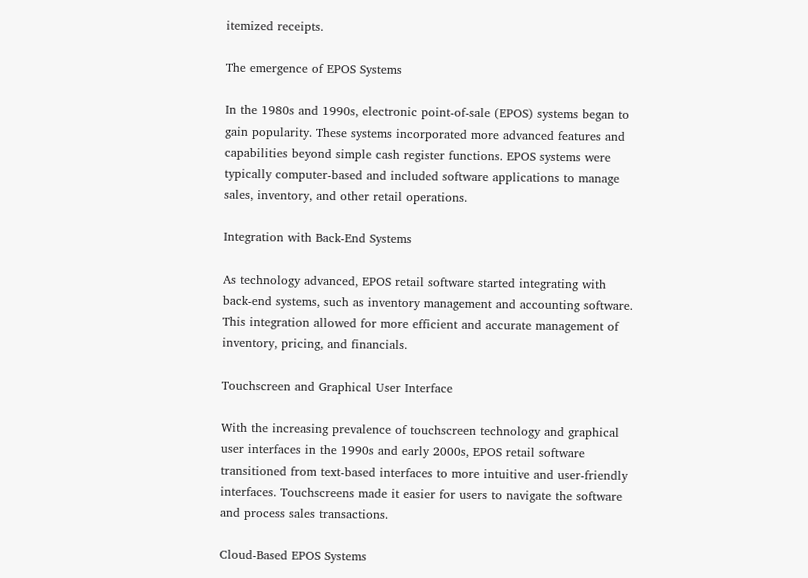itemized receipts.

The emergence of EPOS Systems

In the 1980s and 1990s, electronic point-of-sale (EPOS) systems began to gain popularity. These systems incorporated more advanced features and capabilities beyond simple cash register functions. EPOS systems were typically computer-based and included software applications to manage sales, inventory, and other retail operations.

Integration with Back-End Systems

As technology advanced, EPOS retail software started integrating with back-end systems, such as inventory management and accounting software. This integration allowed for more efficient and accurate management of inventory, pricing, and financials.

Touchscreen and Graphical User Interface

With the increasing prevalence of touchscreen technology and graphical user interfaces in the 1990s and early 2000s, EPOS retail software transitioned from text-based interfaces to more intuitive and user-friendly interfaces. Touchscreens made it easier for users to navigate the software and process sales transactions.

Cloud-Based EPOS Systems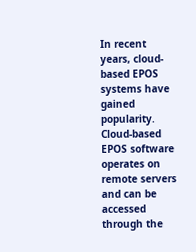In recent years, cloud-based EPOS systems have gained popularity. Cloud-based EPOS software operates on remote servers and can be accessed through the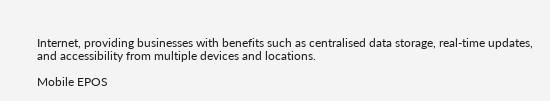Internet, providing businesses with benefits such as centralised data storage, real-time updates, and accessibility from multiple devices and locations.

Mobile EPOS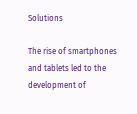Solutions

The rise of smartphones and tablets led to the development of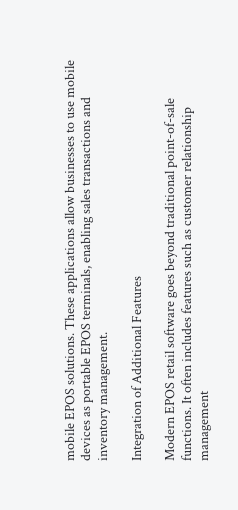mobile EPOS solutions. These applications allow businesses to use mobile devices as portable EPOS terminals, enabling sales transactions and inventory management.

Integration of Additional Features

Modern EPOS retail software goes beyond traditional point-of-sale functions. It often includes features such as customer relationship management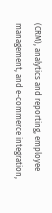(CRM), analytics and reporting, employee management, and e-commerce integration,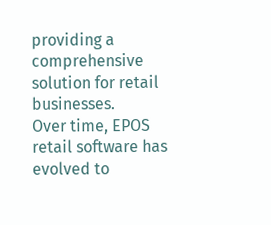providing a comprehensive solution for retail businesses.
Over time, EPOS retail software has evolved to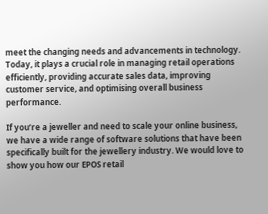meet the changing needs and advancements in technology. Today, it plays a crucial role in managing retail operations efficiently, providing accurate sales data, improving customer service, and optimising overall business performance.

If you’re a jeweller and need to scale your online business, we have a wide range of software solutions that have been specifically built for the jewellery industry. We would love to show you how our EPOS retail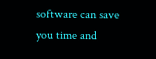software can save you time and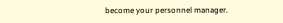become your personnel manager.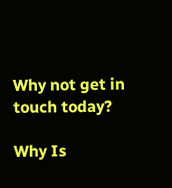Why not get in touch today?

Why Is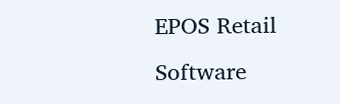EPOS Retail Software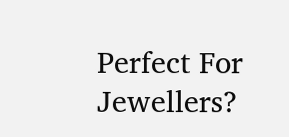Perfect For Jewellers?